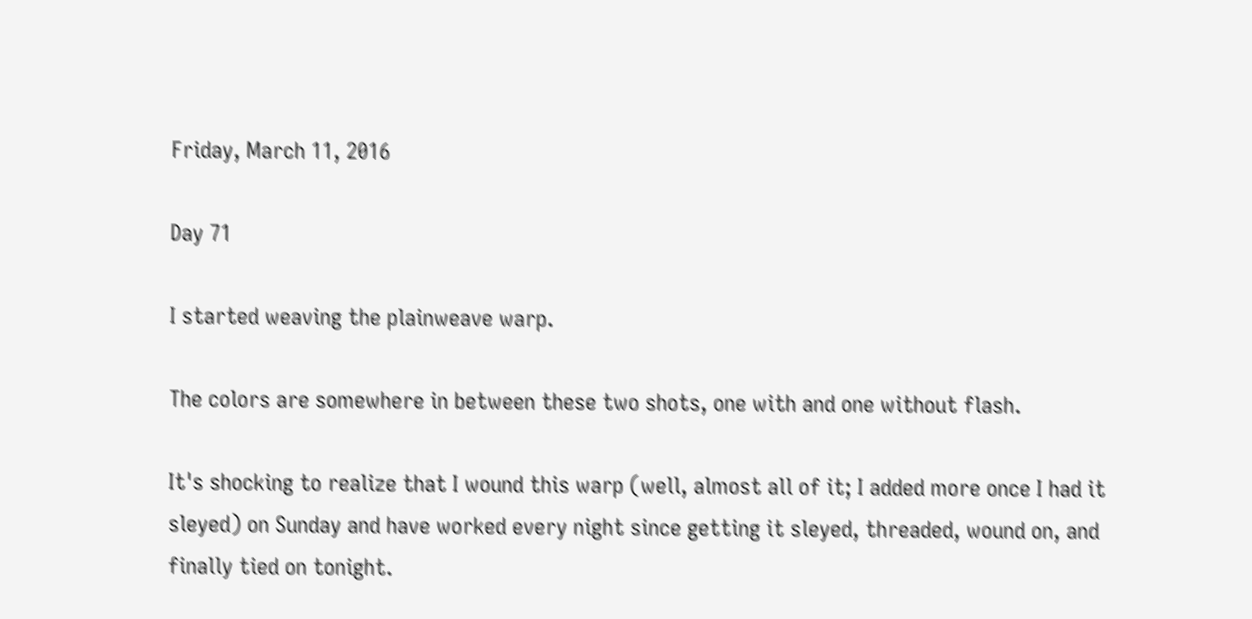Friday, March 11, 2016

Day 71

I started weaving the plainweave warp.

The colors are somewhere in between these two shots, one with and one without flash.

It's shocking to realize that I wound this warp (well, almost all of it; I added more once I had it sleyed) on Sunday and have worked every night since getting it sleyed, threaded, wound on, and finally tied on tonight.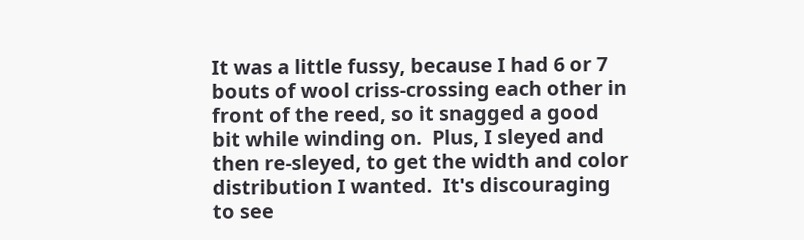It was a little fussy, because I had 6 or 7 bouts of wool criss-crossing each other in front of the reed, so it snagged a good bit while winding on.  Plus, I sleyed and then re-sleyed, to get the width and color distribution I wanted.  It's discouraging to see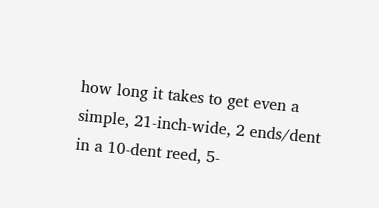how long it takes to get even a simple, 21-inch-wide, 2 ends/dent in a 10-dent reed, 5-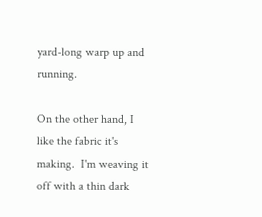yard-long warp up and running.

On the other hand, I like the fabric it's making.  I'm weaving it off with a thin dark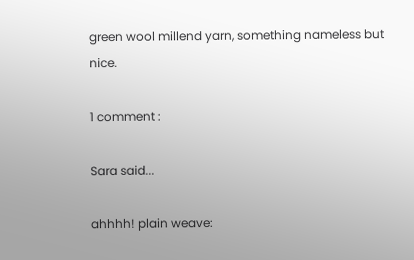green wool millend yarn, something nameless but nice.

1 comment :

Sara said...

ahhhh! plain weave: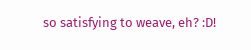so satisfying to weave, eh? :D!